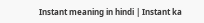Instant meaning in hindi | Instant ka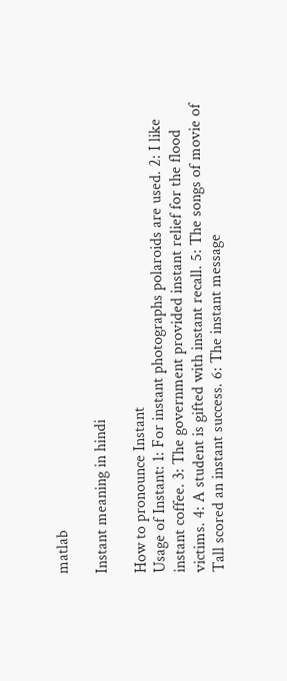matlab

Instant meaning in hindi

How to pronounce Instant
Usage of Instant: 1: For instant photographs polaroids are used. 2: I like instant coffee. 3: The government provided instant relief for the flood victims. 4: A student is gifted with instant recall. 5: The songs of movie of Tall scored an instant success. 6: The instant message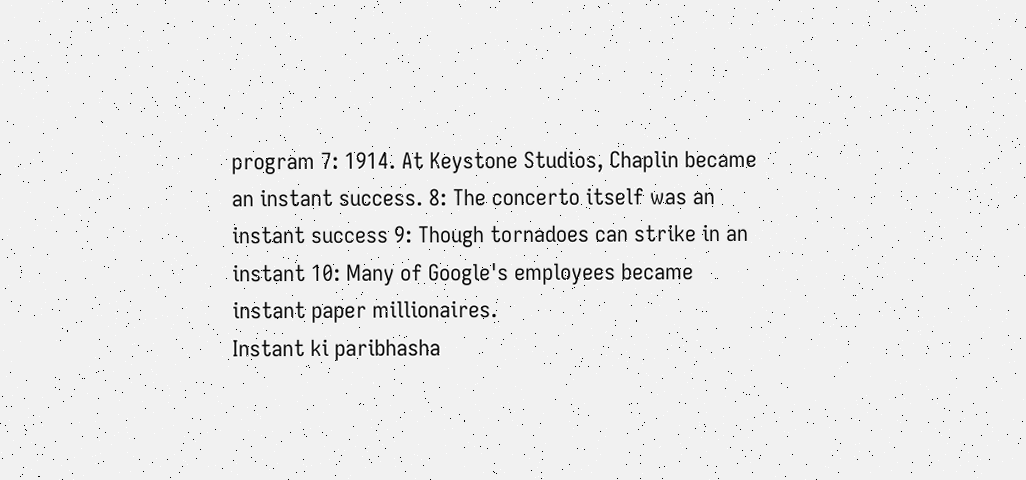program 7: 1914. At Keystone Studios, Chaplin became an instant success. 8: The concerto itself was an instant success 9: Though tornadoes can strike in an instant 10: Many of Google's employees became instant paper millionaires.
Instant ki paribhasha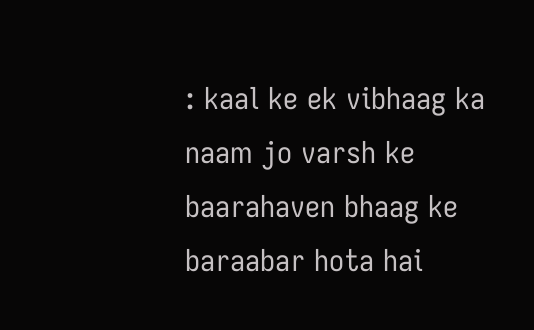: kaal ke ek vibhaag ka naam jo varsh ke baarahaven bhaag ke baraabar hota hai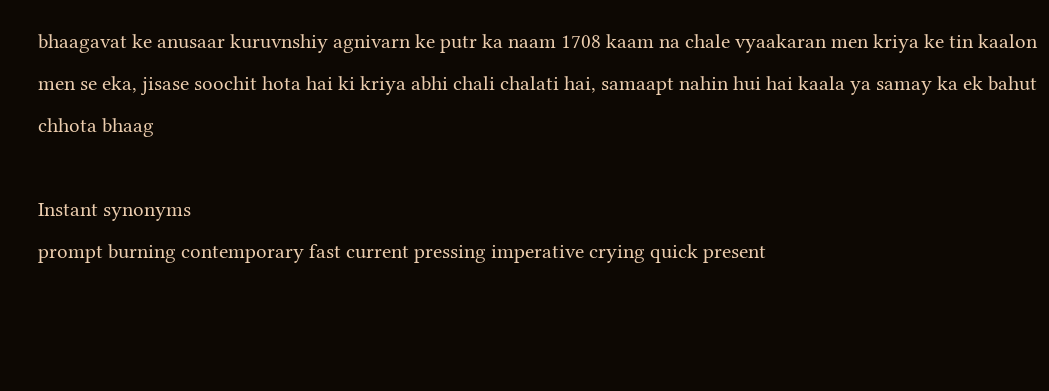bhaagavat ke anusaar kuruvnshiy agnivarn ke putr ka naam 1708 kaam na chale vyaakaran men kriya ke tin kaalon men se eka, jisase soochit hota hai ki kriya abhi chali chalati hai, samaapt nahin hui hai kaala ya samay ka ek bahut chhota bhaag

Instant synonyms
prompt burning contemporary fast current pressing imperative crying quick present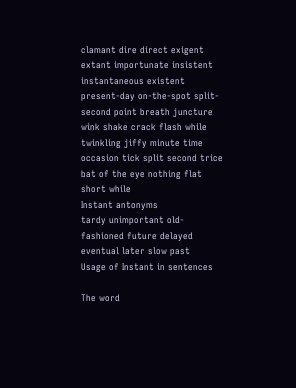clamant dire direct exigent extant importunate insistent instantaneous existent present-day on-the-spot split-second point breath juncture wink shake crack flash while twinkling jiffy minute time occasion tick split second trice bat of the eye nothing flat short while
Instant antonyms
tardy unimportant old-fashioned future delayed eventual later slow past
Usage of Instant in sentences

The word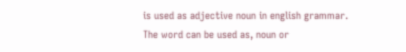is used as adjective noun in english grammar. The word can be used as, noun or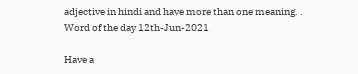adjective in hindi and have more than one meaning. .
Word of the day 12th-Jun-2021

Have a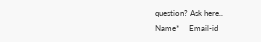question? Ask here..
Name*     Email-id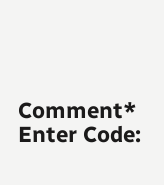Comment* Enter Code: